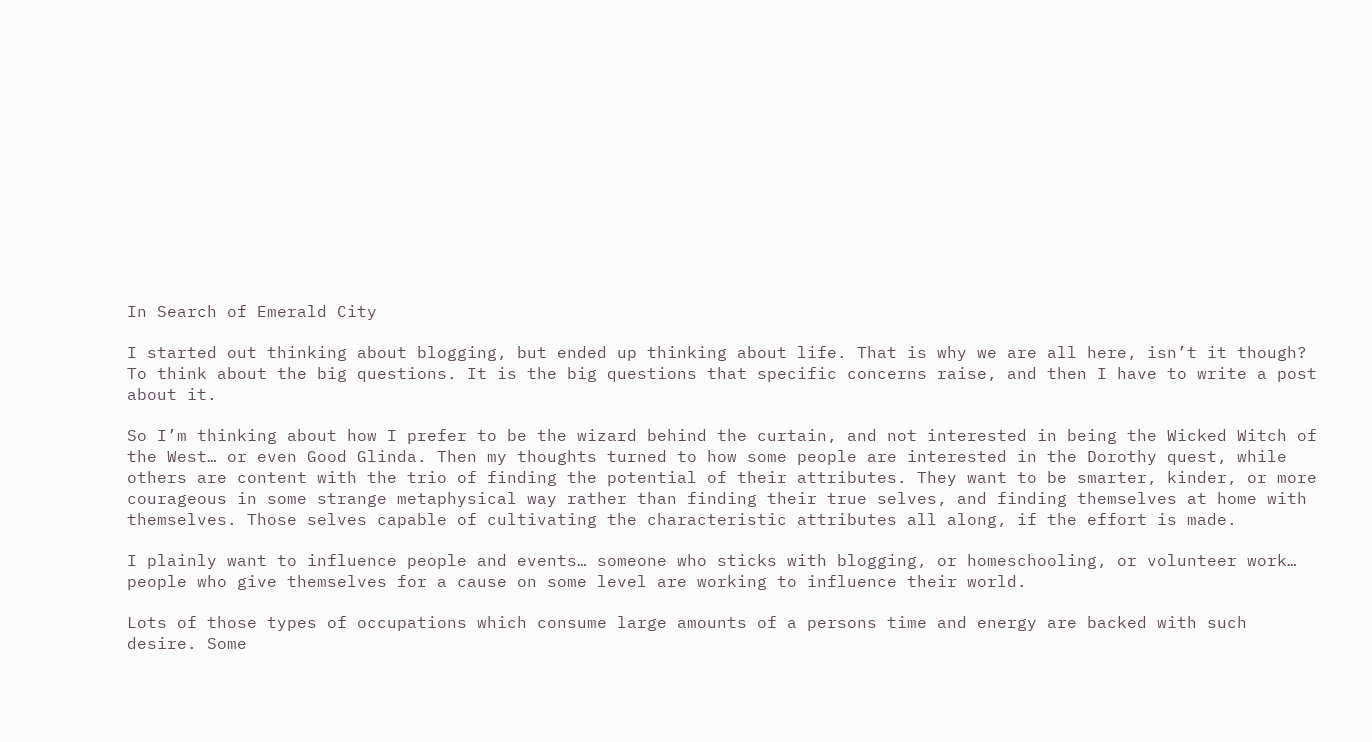In Search of Emerald City

I started out thinking about blogging, but ended up thinking about life. That is why we are all here, isn’t it though? To think about the big questions. It is the big questions that specific concerns raise, and then I have to write a post about it.

So I’m thinking about how I prefer to be the wizard behind the curtain, and not interested in being the Wicked Witch of the West… or even Good Glinda. Then my thoughts turned to how some people are interested in the Dorothy quest, while others are content with the trio of finding the potential of their attributes. They want to be smarter, kinder, or more courageous in some strange metaphysical way rather than finding their true selves, and finding themselves at home with themselves. Those selves capable of cultivating the characteristic attributes all along, if the effort is made.

I plainly want to influence people and events… someone who sticks with blogging, or homeschooling, or volunteer work… people who give themselves for a cause on some level are working to influence their world.

Lots of those types of occupations which consume large amounts of a persons time and energy are backed with such desire. Some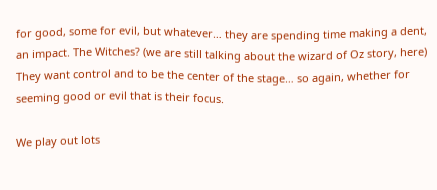for good, some for evil, but whatever… they are spending time making a dent, an impact. The Witches? (we are still talking about the wizard of Oz story, here) They want control and to be the center of the stage… so again, whether for seeming good or evil that is their focus.

We play out lots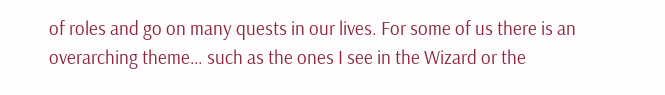of roles and go on many quests in our lives. For some of us there is an overarching theme… such as the ones I see in the Wizard or the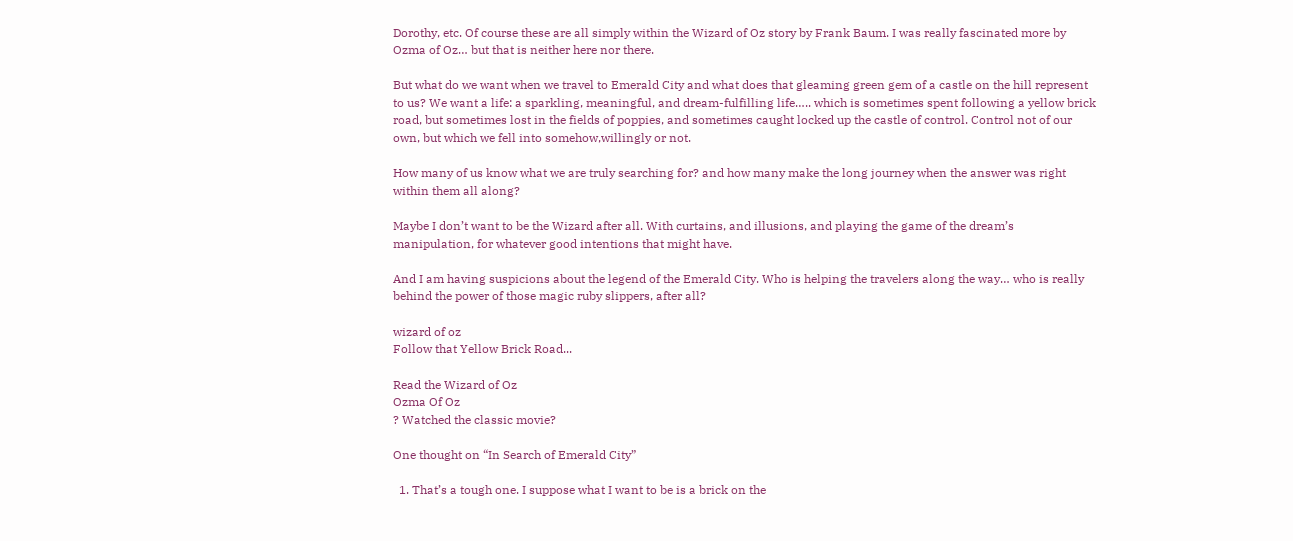Dorothy, etc. Of course these are all simply within the Wizard of Oz story by Frank Baum. I was really fascinated more by Ozma of Oz… but that is neither here nor there.

But what do we want when we travel to Emerald City and what does that gleaming green gem of a castle on the hill represent to us? We want a life: a sparkling, meaningful, and dream-fulfilling life….. which is sometimes spent following a yellow brick road, but sometimes lost in the fields of poppies, and sometimes caught locked up the castle of control. Control not of our own, but which we fell into somehow,willingly or not.

How many of us know what we are truly searching for? and how many make the long journey when the answer was right within them all along?

Maybe I don’t want to be the Wizard after all. With curtains, and illusions, and playing the game of the dream’s manipulation, for whatever good intentions that might have.

And I am having suspicions about the legend of the Emerald City. Who is helping the travelers along the way… who is really behind the power of those magic ruby slippers, after all?

wizard of oz
Follow that Yellow Brick Road...

Read the Wizard of Oz
Ozma Of Oz
? Watched the classic movie?

One thought on “In Search of Emerald City”

  1. That’s a tough one. I suppose what I want to be is a brick on the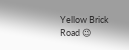Yellow Brick Road 😉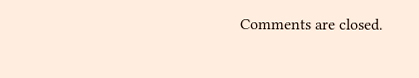Comments are closed.